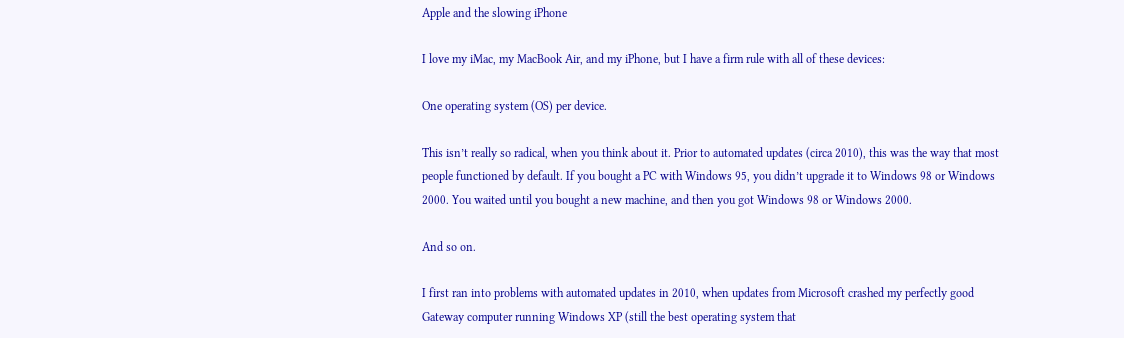Apple and the slowing iPhone

I love my iMac, my MacBook Air, and my iPhone, but I have a firm rule with all of these devices:

One operating system (OS) per device.

This isn’t really so radical, when you think about it. Prior to automated updates (circa 2010), this was the way that most people functioned by default. If you bought a PC with Windows 95, you didn’t upgrade it to Windows 98 or Windows 2000. You waited until you bought a new machine, and then you got Windows 98 or Windows 2000.

And so on.

I first ran into problems with automated updates in 2010, when updates from Microsoft crashed my perfectly good Gateway computer running Windows XP (still the best operating system that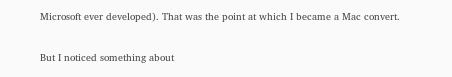Microsoft ever developed). That was the point at which I became a Mac convert.

But I noticed something about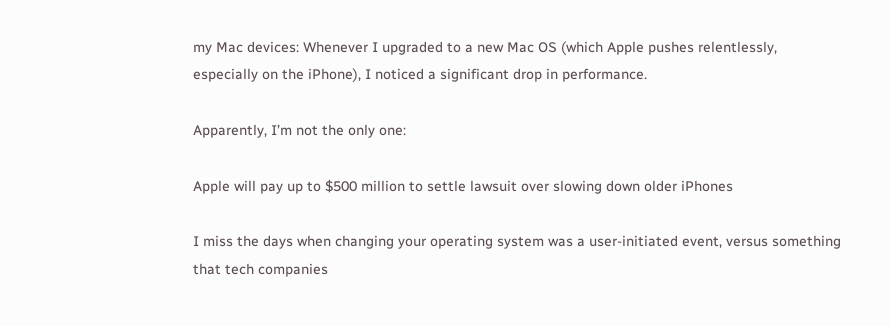my Mac devices: Whenever I upgraded to a new Mac OS (which Apple pushes relentlessly, especially on the iPhone), I noticed a significant drop in performance.

Apparently, I’m not the only one:

Apple will pay up to $500 million to settle lawsuit over slowing down older iPhones

I miss the days when changing your operating system was a user-initiated event, versus something that tech companies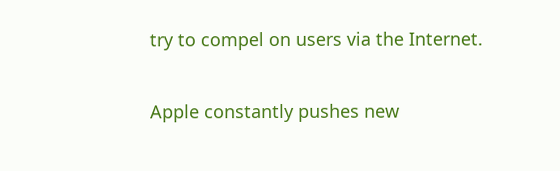try to compel on users via the Internet.

Apple constantly pushes new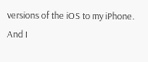versions of the iOS to my iPhone. And I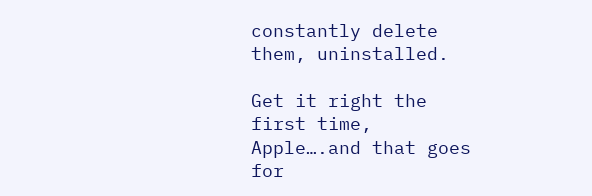constantly delete them, uninstalled.

Get it right the first time, Apple….and that goes for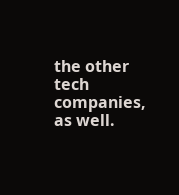the other tech companies, as well.